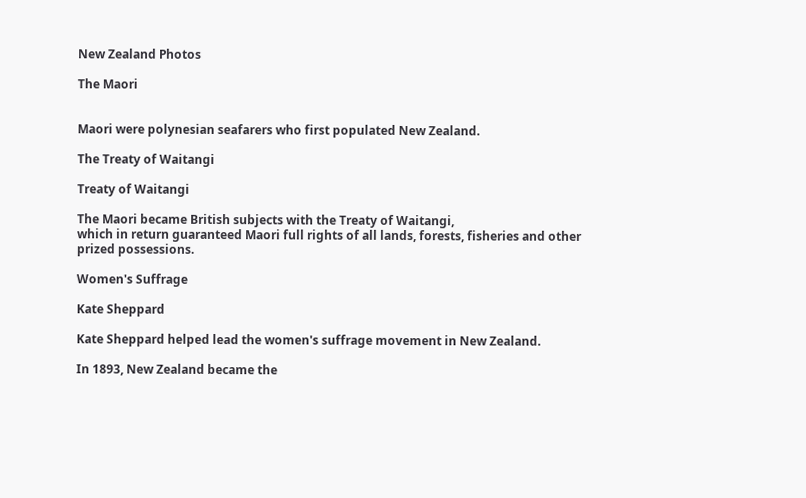New Zealand Photos

The Maori


Maori were polynesian seafarers who first populated New Zealand.

The Treaty of Waitangi

Treaty of Waitangi

The Maori became British subjects with the Treaty of Waitangi,
which in return guaranteed Maori full rights of all lands, forests, fisheries and other prized possessions.

Women's Suffrage

Kate Sheppard

Kate Sheppard helped lead the women's suffrage movement in New Zealand.

In 1893, New Zealand became the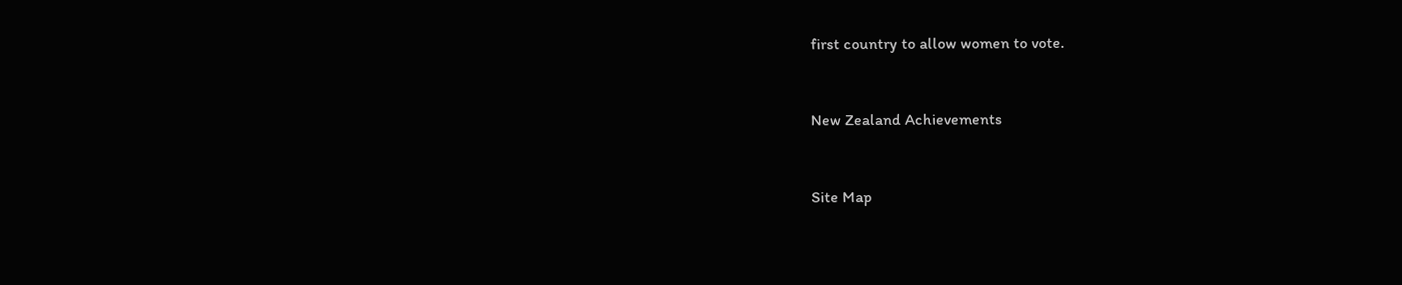first country to allow women to vote.



New Zealand Achievements



Site Map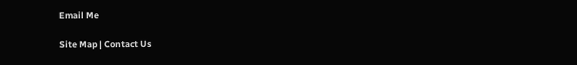Email Me

Site Map | Contact Us